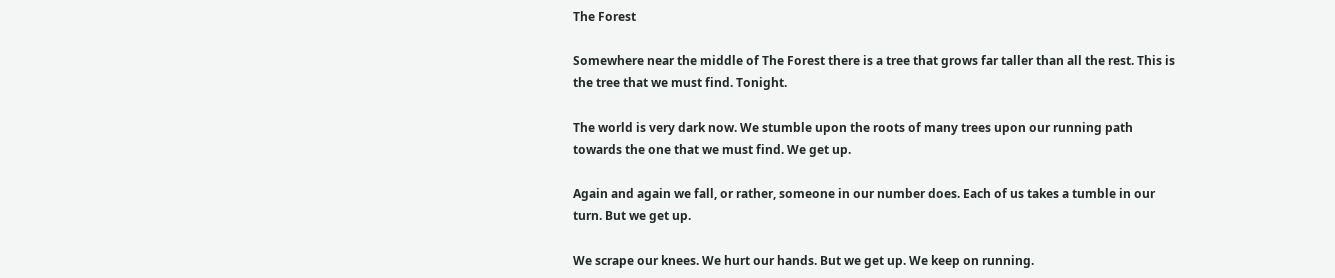The Forest

Somewhere near the middle of The Forest there is a tree that grows far taller than all the rest. This is the tree that we must find. Tonight.

The world is very dark now. We stumble upon the roots of many trees upon our running path towards the one that we must find. We get up.

Again and again we fall, or rather, someone in our number does. Each of us takes a tumble in our turn. But we get up.

We scrape our knees. We hurt our hands. But we get up. We keep on running.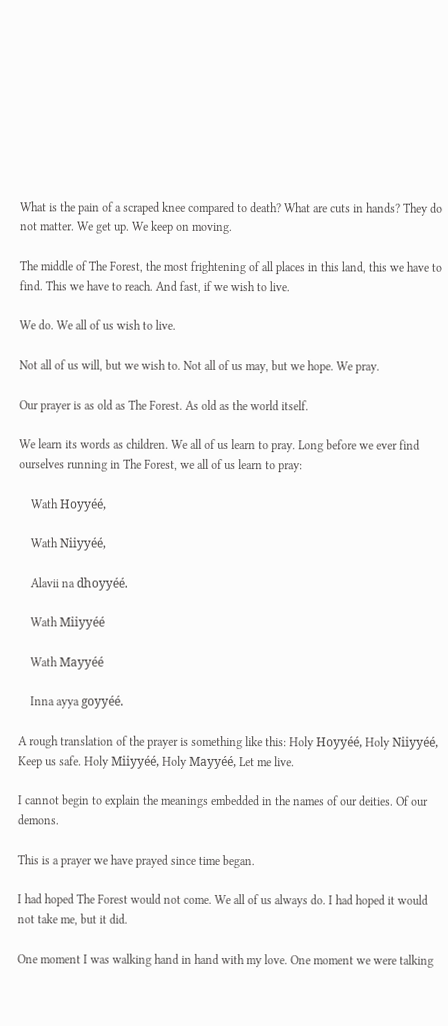What is the pain of a scraped knee compared to death? What are cuts in hands? They do not matter. We get up. We keep on moving.

The middle of The Forest, the most frightening of all places in this land, this we have to find. This we have to reach. And fast, if we wish to live.

We do. We all of us wish to live.

Not all of us will, but we wish to. Not all of us may, but we hope. We pray.

Our prayer is as old as The Forest. As old as the world itself.

We learn its words as children. We all of us learn to pray. Long before we ever find ourselves running in The Forest, we all of us learn to pray:

    Wath Hoyyéé,

    Wath Niiyyéé,

    Alavii na dhoyyéé.

    Wath Miiyyéé

    Wath Mayyéé

    Inna ayya goyyéé.

A rough translation of the prayer is something like this: Holy Hoyyéé, Holy Niiyyéé, Keep us safe. Holy Miiyyéé, Holy Mayyéé, Let me live.

I cannot begin to explain the meanings embedded in the names of our deities. Of our demons.

This is a prayer we have prayed since time began.

I had hoped The Forest would not come. We all of us always do. I had hoped it would not take me, but it did.

One moment I was walking hand in hand with my love. One moment we were talking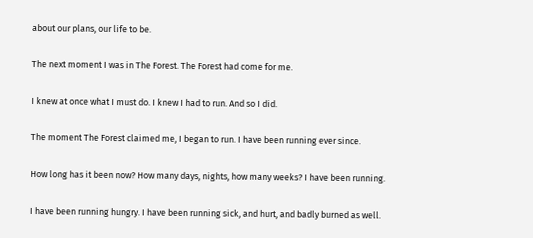about our plans, our life to be.

The next moment I was in The Forest. The Forest had come for me.

I knew at once what I must do. I knew I had to run. And so I did.

The moment The Forest claimed me, I began to run. I have been running ever since.

How long has it been now? How many days, nights, how many weeks? I have been running.

I have been running hungry. I have been running sick, and hurt, and badly burned as well.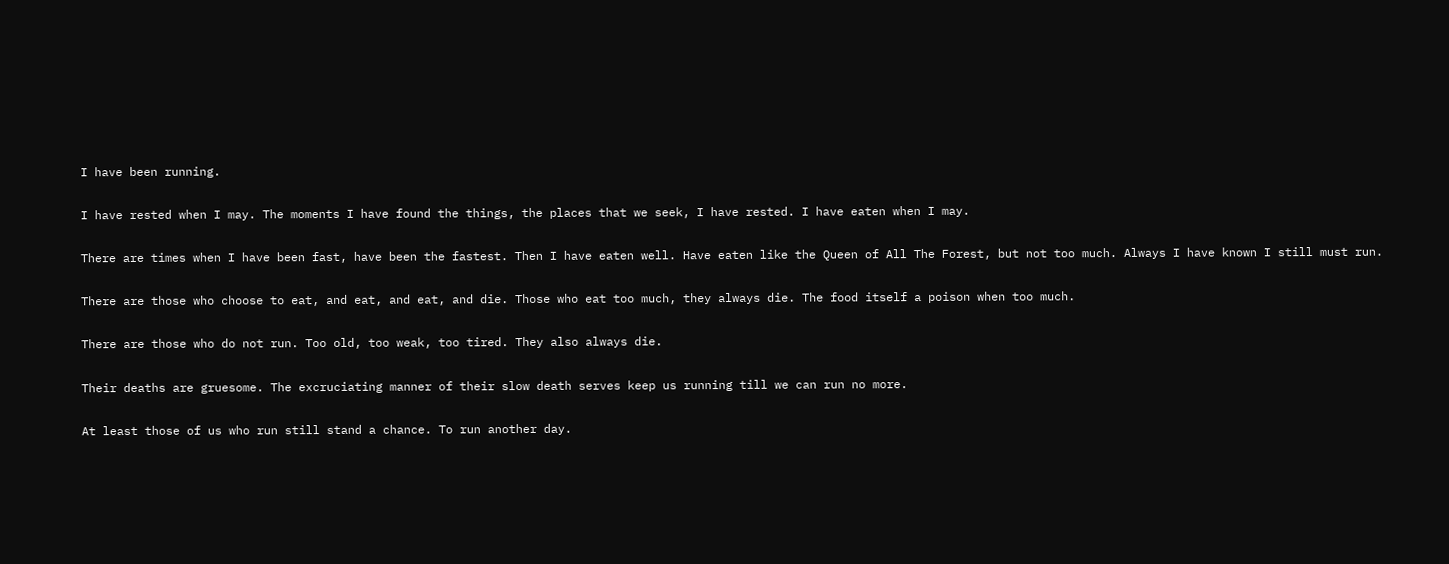I have been running.

I have rested when I may. The moments I have found the things, the places that we seek, I have rested. I have eaten when I may.

There are times when I have been fast, have been the fastest. Then I have eaten well. Have eaten like the Queen of All The Forest, but not too much. Always I have known I still must run.

There are those who choose to eat, and eat, and eat, and die. Those who eat too much, they always die. The food itself a poison when too much.

There are those who do not run. Too old, too weak, too tired. They also always die.

Their deaths are gruesome. The excruciating manner of their slow death serves keep us running till we can run no more.

At least those of us who run still stand a chance. To run another day.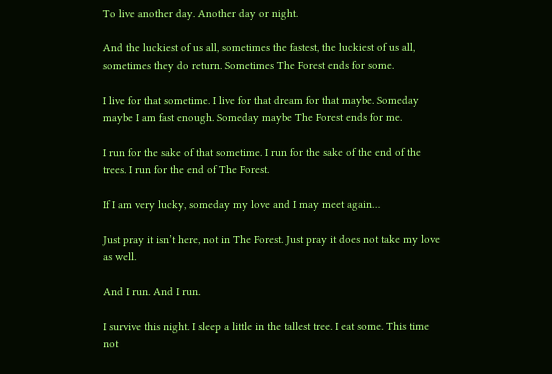To live another day. Another day or night.

And the luckiest of us all, sometimes the fastest, the luckiest of us all, sometimes they do return. Sometimes The Forest ends for some.

I live for that sometime. I live for that dream for that maybe. Someday maybe I am fast enough. Someday maybe The Forest ends for me.

I run for the sake of that sometime. I run for the sake of the end of the trees. I run for the end of The Forest.

If I am very lucky, someday my love and I may meet again…

Just pray it isn’t here, not in The Forest. Just pray it does not take my love as well.

And I run. And I run.

I survive this night. I sleep a little in the tallest tree. I eat some. This time not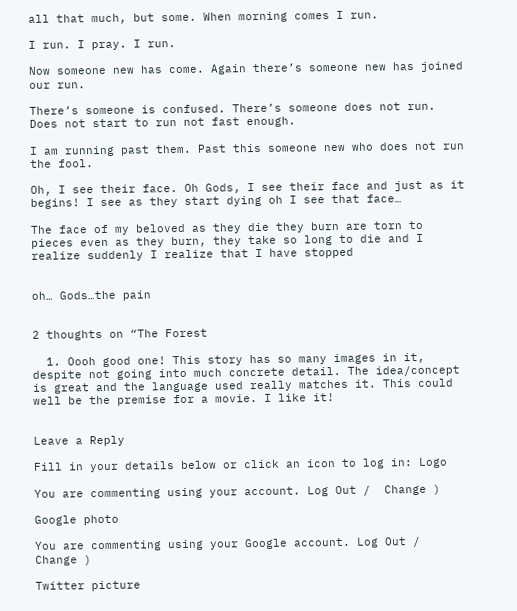all that much, but some. When morning comes I run.

I run. I pray. I run.

Now someone new has come. Again there’s someone new has joined our run.

There’s someone is confused. There’s someone does not run. Does not start to run not fast enough.

I am running past them. Past this someone new who does not run the fool.

Oh, I see their face. Oh Gods, I see their face and just as it begins! I see as they start dying oh I see that face…

The face of my beloved as they die they burn are torn to pieces even as they burn, they take so long to die and I realize suddenly I realize that I have stopped


oh… Gods…the pain


2 thoughts on “The Forest

  1. Oooh good one! This story has so many images in it, despite not going into much concrete detail. The idea/concept is great and the language used really matches it. This could well be the premise for a movie. I like it!


Leave a Reply

Fill in your details below or click an icon to log in: Logo

You are commenting using your account. Log Out /  Change )

Google photo

You are commenting using your Google account. Log Out /  Change )

Twitter picture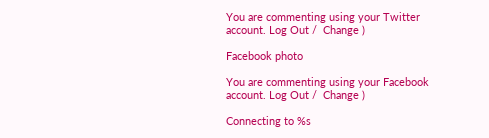You are commenting using your Twitter account. Log Out /  Change )

Facebook photo

You are commenting using your Facebook account. Log Out /  Change )

Connecting to %s